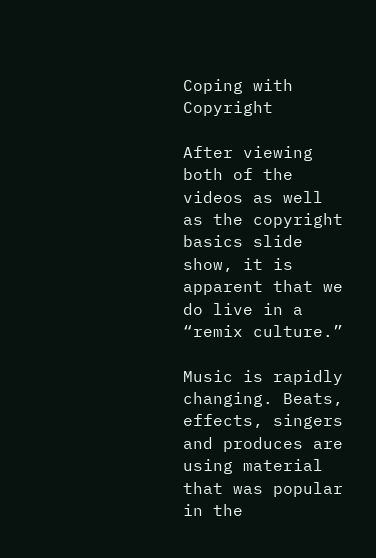Coping with Copyright

After viewing both of the videos as well as the copyright basics slide show, it is apparent that we do live in a “remix culture.”

Music is rapidly changing. Beats, effects, singers and produces are using material that was popular in the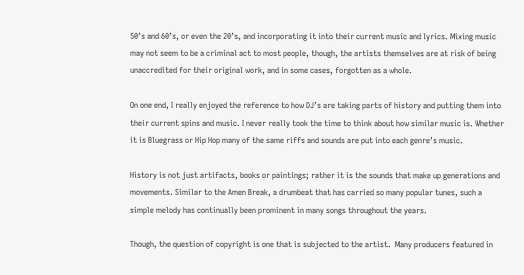50’s and 60’s, or even the 20’s, and incorporating it into their current music and lyrics. Mixing music may not seem to be a criminal act to most people, though, the artists themselves are at risk of being unaccredited for their original work, and in some cases, forgotten as a whole.

On one end, I really enjoyed the reference to how DJ’s are taking parts of history and putting them into their current spins and music. I never really took the time to think about how similar music is. Whether it is Bluegrass or Hip Hop many of the same riffs and sounds are put into each genre’s music.

History is not just artifacts, books or paintings; rather it is the sounds that make up generations and movements. Similar to the Amen Break, a drumbeat that has carried so many popular tunes, such a simple melody has continually been prominent in many songs throughout the years.

Though, the question of copyright is one that is subjected to the artist.  Many producers featured in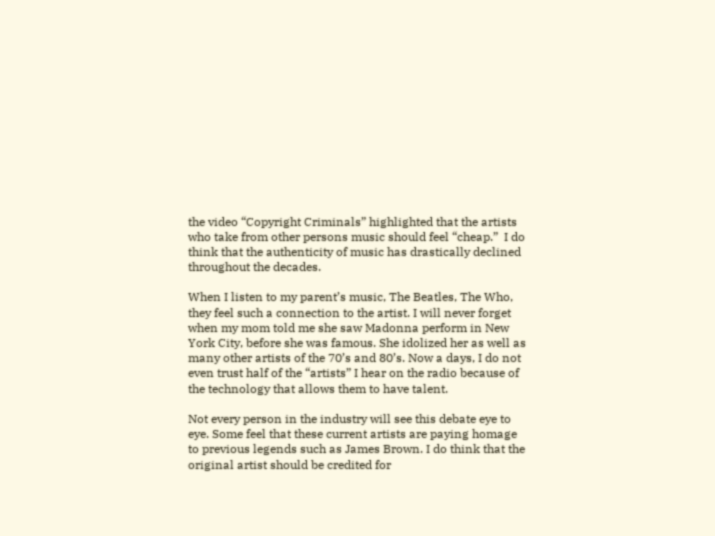the video “Copyright Criminals” highlighted that the artists who take from other persons music should feel “cheap.”  I do think that the authenticity of music has drastically declined throughout the decades.

When I listen to my parent’s music, The Beatles, The Who, they feel such a connection to the artist. I will never forget when my mom told me she saw Madonna perform in New York City, before she was famous. She idolized her as well as many other artists of the 70’s and 80’s. Now a days, I do not even trust half of the “artists” I hear on the radio because of the technology that allows them to have talent.

Not every person in the industry will see this debate eye to eye. Some feel that these current artists are paying homage to previous legends such as James Brown. I do think that the original artist should be credited for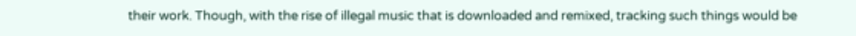their work. Though, with the rise of illegal music that is downloaded and remixed, tracking such things would be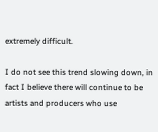extremely difficult.

I do not see this trend slowing down, in fact I believe there will continue to be artists and producers who use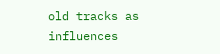old tracks as influences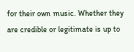for their own music. Whether they are credible or legitimate is up to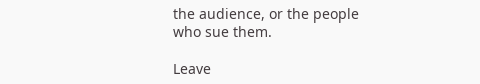the audience, or the people who sue them.

Leave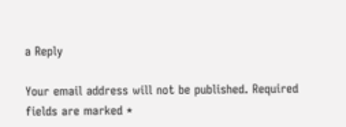a Reply

Your email address will not be published. Required fields are marked *